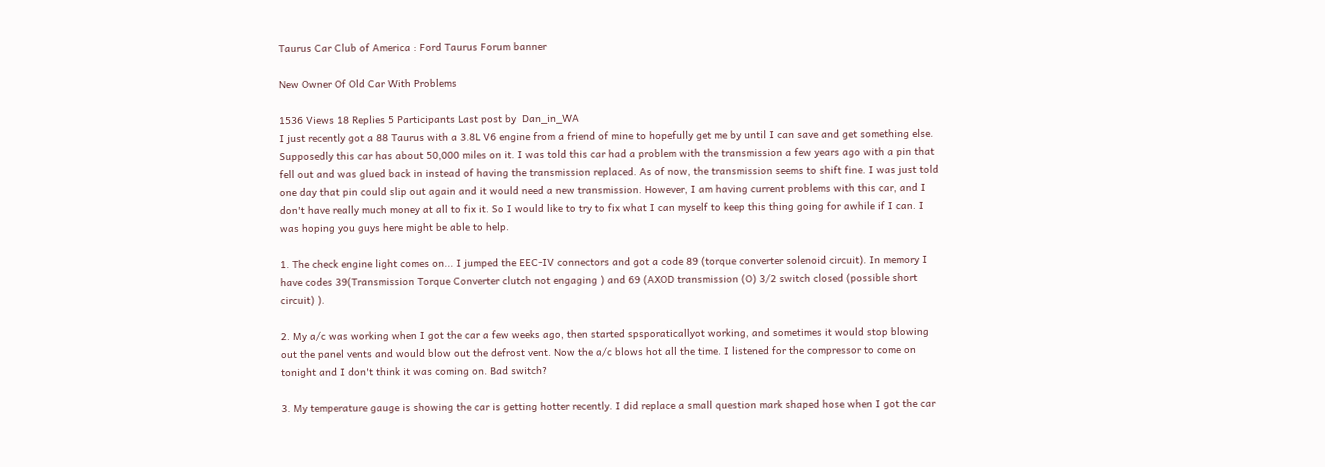Taurus Car Club of America : Ford Taurus Forum banner

New Owner Of Old Car With Problems

1536 Views 18 Replies 5 Participants Last post by  Dan_in_WA
I just recently got a 88 Taurus with a 3.8L V6 engine from a friend of mine to hopefully get me by until I can save and get something else. Supposedly this car has about 50,000 miles on it. I was told this car had a problem with the transmission a few years ago with a pin that fell out and was glued back in instead of having the transmission replaced. As of now, the transmission seems to shift fine. I was just told one day that pin could slip out again and it would need a new transmission. However, I am having current problems with this car, and I don't have really much money at all to fix it. So I would like to try to fix what I can myself to keep this thing going for awhile if I can. I was hoping you guys here might be able to help.

1. The check engine light comes on... I jumped the EEC-IV connectors and got a code 89 (torque converter solenoid circuit). In memory I have codes 39(Transmission Torque Converter clutch not engaging ) and 69 (AXOD transmission (O) 3/2 switch closed (possible short circuit) ).

2. My a/c was working when I got the car a few weeks ago, then started spsporaticallyot working, and sometimes it would stop blowing out the panel vents and would blow out the defrost vent. Now the a/c blows hot all the time. I listened for the compressor to come on tonight and I don't think it was coming on. Bad switch?

3. My temperature gauge is showing the car is getting hotter recently. I did replace a small question mark shaped hose when I got the car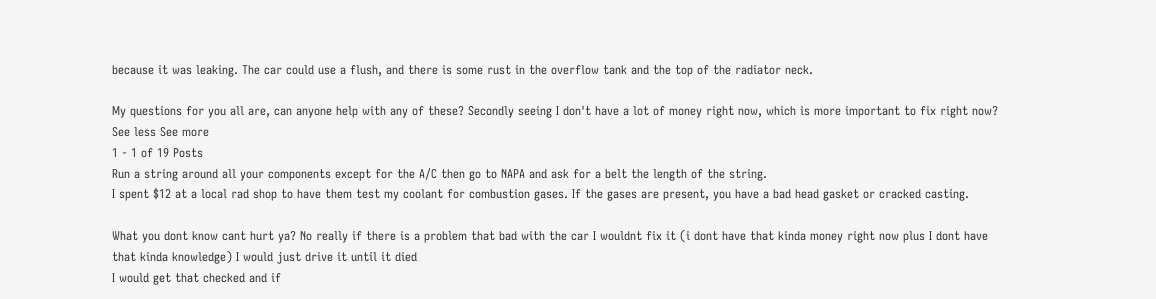because it was leaking. The car could use a flush, and there is some rust in the overflow tank and the top of the radiator neck.

My questions for you all are, can anyone help with any of these? Secondly seeing I don't have a lot of money right now, which is more important to fix right now?
See less See more
1 - 1 of 19 Posts
Run a string around all your components except for the A/C then go to NAPA and ask for a belt the length of the string.
I spent $12 at a local rad shop to have them test my coolant for combustion gases. If the gases are present, you have a bad head gasket or cracked casting.

What you dont know cant hurt ya? No really if there is a problem that bad with the car I wouldnt fix it (i dont have that kinda money right now plus I dont have that kinda knowledge) I would just drive it until it died
I would get that checked and if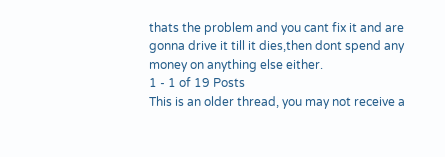thats the problem and you cant fix it and are gonna drive it till it dies,then dont spend any money on anything else either.
1 - 1 of 19 Posts
This is an older thread, you may not receive a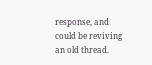response, and could be reviving an old thread.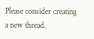Please consider creating a new thread.